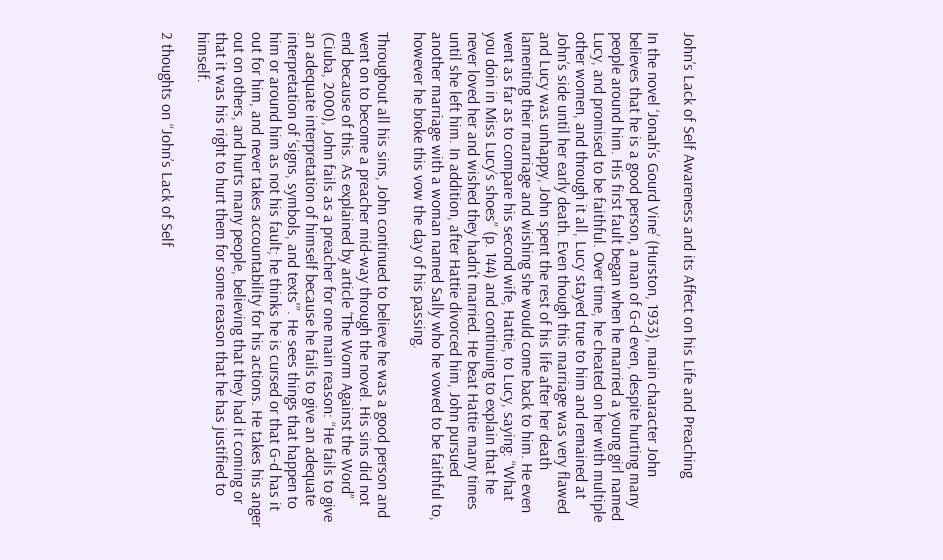John’s Lack of Self Awareness and its Affect on his Life and Preaching

In the novel ‘Jonah’s Gourd Vine’ (Hurston, 1933), main character John believes that he is a good person, a man of G-d even, despite hurting many people around him. His first fault began when he married a young girl named Lucy, and promised to be faithful. Over time, he cheated on her with multiple other women, and through it all, Lucy stayed true to him and remained at John’s side until her early death. Even though this marriage was very flawed and Lucy was unhappy, John spent the rest of his life after her death lamenting their marriage and wishing she would come back to him. He even went as far as to compare his second wife, Hattie, to Lucy, saying: “What you doin in Miss Lucy’s shoes” (p. 144) and continuing to explain that he never loved her and wished they hadn’t married. He beat Hattie many times until she left him. In addition, after Hattie divorced him, John pursued another marriage with a woman named Sally who he vowed to be faithful to, however he broke this vow the day of his passing.

Throughout all his sins, John continued to believe he was a good person and went on to become a preacher mid-way through the novel. His sins did not end because of this. As explained by article ‘The Worm Against the Word” (Ciuba, 2000), John fails as a preacher for one main reason: “He fails to give an adequate interpretation of himself because he fails to give an adequate interpretation of ‘signs, symbols, and texts'”. He sees things that happen to him or around him as not his fault; he thinks he is cursed or that G-d has it out for him, and never takes accountability for his actions. He takes his anger out on others, and hurts many people, believing that they had it coming or that it was his right to hurt them for some reason that he has justified to himself.

2 thoughts on “John’s Lack of Self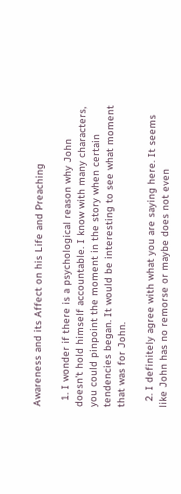Awareness and its Affect on his Life and Preaching

  1. I wonder if there is a psychological reason why John doesn’t hold himself accountable. I know with many characters, you could pinpoint the moment in the story when certain tendencies began. It would be interesting to see what moment that was for John.

  2. I definitely agree with what you are saying here. It seems like John has no remorse or maybe does not even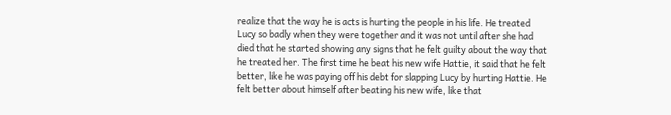realize that the way he is acts is hurting the people in his life. He treated Lucy so badly when they were together and it was not until after she had died that he started showing any signs that he felt guilty about the way that he treated her. The first time he beat his new wife Hattie, it said that he felt better, like he was paying off his debt for slapping Lucy by hurting Hattie. He felt better about himself after beating his new wife, like that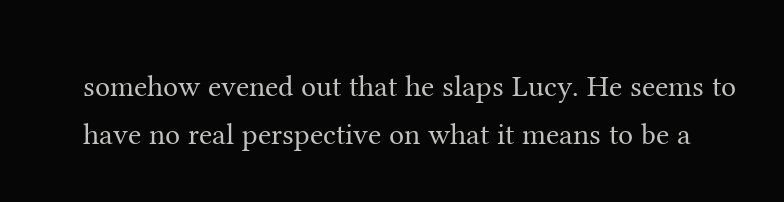somehow evened out that he slaps Lucy. He seems to have no real perspective on what it means to be a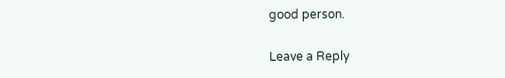good person.

Leave a Reply